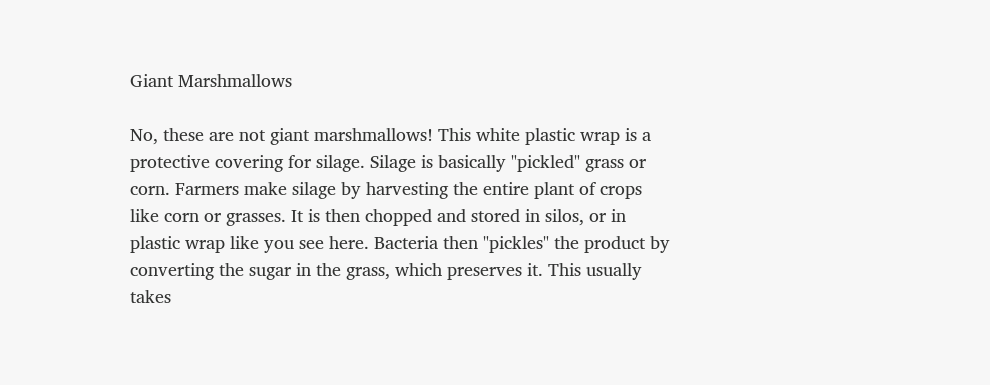Giant Marshmallows

No, these are not giant marshmallows! This white plastic wrap is a protective covering for silage. Silage is basically "pickled" grass or corn. Farmers make silage by harvesting the entire plant of crops like corn or grasses. It is then chopped and stored in silos, or in plastic wrap like you see here. Bacteria then "pickles" the product by converting the sugar in the grass, which preserves it. This usually takes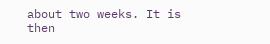about two weeks. It is then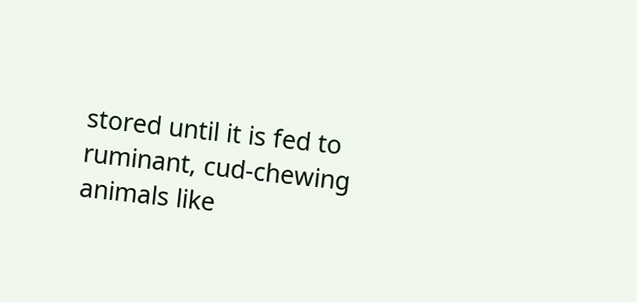stored until it is fed to ruminant, cud-chewing animals like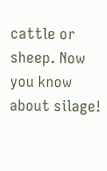cattle or sheep. Now you know about silage!